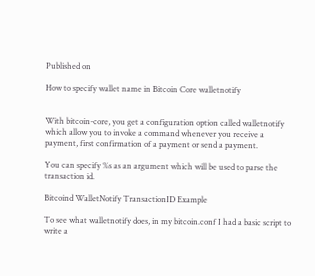Published on

How to specify wallet name in Bitcoin Core walletnotify


With bitcoin-core, you get a configuration option called walletnotify which allow you to invoke a command whenever you receive a payment, first confirmation of a payment or send a payment.

You can specify %s as an argument which will be used to parse the transaction id.

Bitcoind WalletNotify TransactionID Example

To see what walletnotify does, in my bitcoin.conf I had a basic script to write a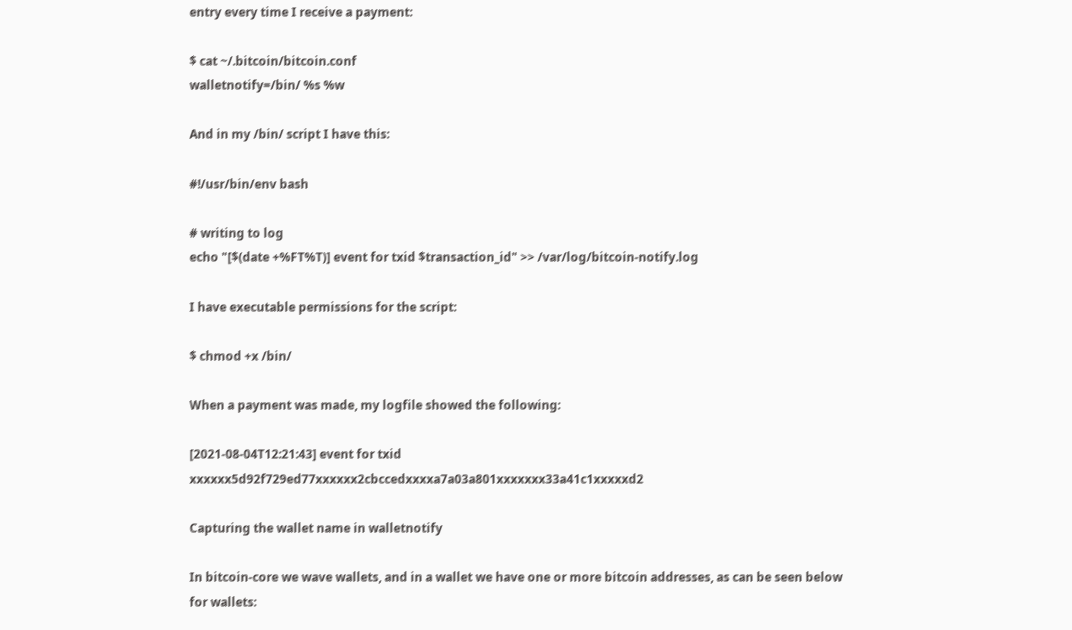entry every time I receive a payment:

$ cat ~/.bitcoin/bitcoin.conf
walletnotify=/bin/ %s %w

And in my /bin/ script I have this:

#!/usr/bin/env bash

# writing to log
echo "[$(date +%FT%T)] event for txid $transaction_id" >> /var/log/bitcoin-notify.log

I have executable permissions for the script:

$ chmod +x /bin/

When a payment was made, my logfile showed the following:

[2021-08-04T12:21:43] event for txid xxxxxx5d92f729ed77xxxxxx2cbccedxxxxa7a03a801xxxxxxx33a41c1xxxxxd2

Capturing the wallet name in walletnotify

In bitcoin-core we wave wallets, and in a wallet we have one or more bitcoin addresses, as can be seen below for wallets: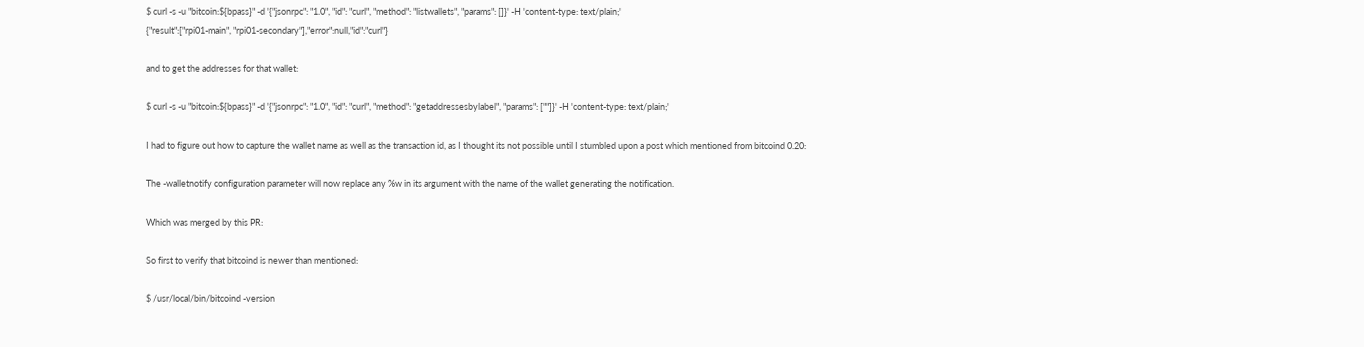$ curl -s -u "bitcoin:${bpass}" -d '{"jsonrpc": "1.0", "id": "curl", "method": "listwallets", "params": []}' -H 'content-type: text/plain;'
{"result":["rpi01-main", "rpi01-secondary"],"error":null,"id":"curl"}

and to get the addresses for that wallet:

$ curl -s -u "bitcoin:${bpass}" -d '{"jsonrpc": "1.0", "id": "curl", "method": "getaddressesbylabel", "params": [""]}' -H 'content-type: text/plain;'

I had to figure out how to capture the wallet name as well as the transaction id, as I thought its not possible until I stumbled upon a post which mentioned from bitcoind 0.20:

The -walletnotify configuration parameter will now replace any %w in its argument with the name of the wallet generating the notification.

Which was merged by this PR:

So first to verify that bitcoind is newer than mentioned:

$ /usr/local/bin/bitcoind -version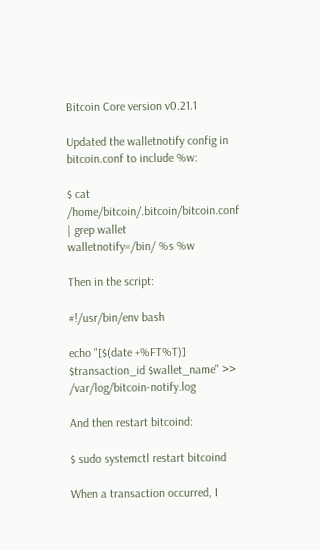Bitcoin Core version v0.21.1

Updated the walletnotify config in bitcoin.conf to include %w:

$ cat /home/bitcoin/.bitcoin/bitcoin.conf | grep wallet
walletnotify=/bin/ %s %w

Then in the script:

#!/usr/bin/env bash

echo "[$(date +%FT%T)] $transaction_id $wallet_name" >> /var/log/bitcoin-notify.log

And then restart bitcoind:

$ sudo systemctl restart bitcoind

When a transaction occurred, I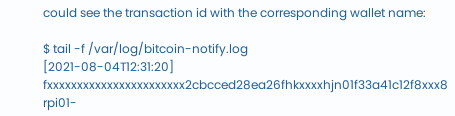could see the transaction id with the corresponding wallet name:

$ tail -f /var/log/bitcoin-notify.log
[2021-08-04T12:31:20] fxxxxxxxxxxxxxxxxxxxxxxx2cbcced28ea26fhkxxxxhjn01f33a41c12f8xxx8 rpi01-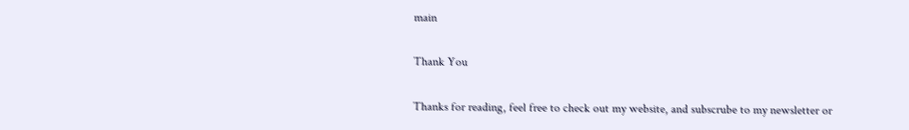main

Thank You

Thanks for reading, feel free to check out my website, and subscrube to my newsletter or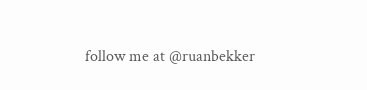follow me at @ruanbekker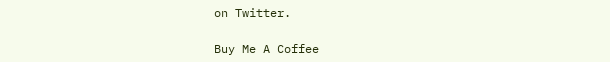on Twitter.

Buy Me A Coffee